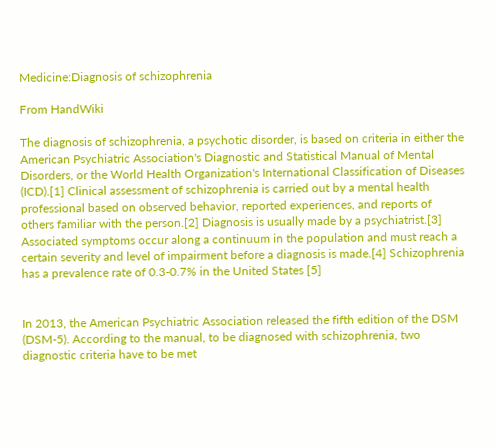Medicine:Diagnosis of schizophrenia

From HandWiki

The diagnosis of schizophrenia, a psychotic disorder, is based on criteria in either the American Psychiatric Association's Diagnostic and Statistical Manual of Mental Disorders, or the World Health Organization's International Classification of Diseases (ICD).[1] Clinical assessment of schizophrenia is carried out by a mental health professional based on observed behavior, reported experiences, and reports of others familiar with the person.[2] Diagnosis is usually made by a psychiatrist.[3] Associated symptoms occur along a continuum in the population and must reach a certain severity and level of impairment before a diagnosis is made.[4] Schizophrenia has a prevalence rate of 0.3-0.7% in the United States [5]


In 2013, the American Psychiatric Association released the fifth edition of the DSM (DSM-5). According to the manual, to be diagnosed with schizophrenia, two diagnostic criteria have to be met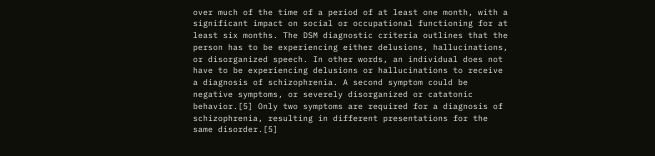over much of the time of a period of at least one month, with a significant impact on social or occupational functioning for at least six months. The DSM diagnostic criteria outlines that the person has to be experiencing either delusions, hallucinations, or disorganized speech. In other words, an individual does not have to be experiencing delusions or hallucinations to receive a diagnosis of schizophrenia. A second symptom could be negative symptoms, or severely disorganized or catatonic behavior.[5] Only two symptoms are required for a diagnosis of schizophrenia, resulting in different presentations for the same disorder.[5]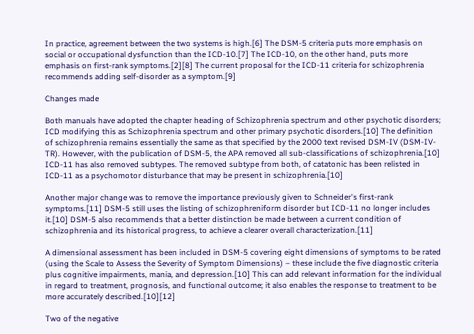In practice, agreement between the two systems is high.[6] The DSM-5 criteria puts more emphasis on social or occupational dysfunction than the ICD-10.[7] The ICD-10, on the other hand, puts more emphasis on first-rank symptoms.[2][8] The current proposal for the ICD-11 criteria for schizophrenia recommends adding self-disorder as a symptom.[9]

Changes made

Both manuals have adopted the chapter heading of Schizophrenia spectrum and other psychotic disorders; ICD modifying this as Schizophrenia spectrum and other primary psychotic disorders.[10] The definition of schizophrenia remains essentially the same as that specified by the 2000 text revised DSM-IV (DSM-IV-TR). However, with the publication of DSM-5, the APA removed all sub-classifications of schizophrenia.[10] ICD-11 has also removed subtypes. The removed subtype from both, of catatonic has been relisted in ICD-11 as a psychomotor disturbance that may be present in schizophrenia.[10]

Another major change was to remove the importance previously given to Schneider's first-rank symptoms.[11] DSM-5 still uses the listing of schizophreniform disorder but ICD-11 no longer includes it.[10] DSM-5 also recommends that a better distinction be made between a current condition of schizophrenia and its historical progress, to achieve a clearer overall characterization.[11]

A dimensional assessment has been included in DSM-5 covering eight dimensions of symptoms to be rated (using the Scale to Assess the Severity of Symptom Dimensions) – these include the five diagnostic criteria plus cognitive impairments, mania, and depression.[10] This can add relevant information for the individual in regard to treatment, prognosis, and functional outcome; it also enables the response to treatment to be more accurately described.[10][12]

Two of the negative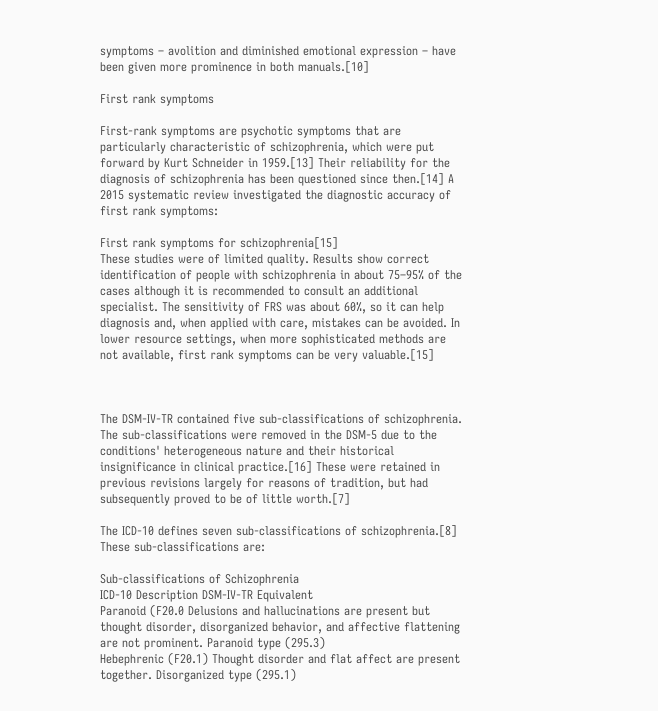symptoms – avolition and diminished emotional expression – have been given more prominence in both manuals.[10]

First rank symptoms

First-rank symptoms are psychotic symptoms that are particularly characteristic of schizophrenia, which were put forward by Kurt Schneider in 1959.[13] Their reliability for the diagnosis of schizophrenia has been questioned since then.[14] A 2015 systematic review investigated the diagnostic accuracy of first rank symptoms:

First rank symptoms for schizophrenia[15]
These studies were of limited quality. Results show correct identification of people with schizophrenia in about 75–95% of the cases although it is recommended to consult an additional specialist. The sensitivity of FRS was about 60%, so it can help diagnosis and, when applied with care, mistakes can be avoided. In lower resource settings, when more sophisticated methods are not available, first rank symptoms can be very valuable.[15]



The DSM-IV-TR contained five sub-classifications of schizophrenia. The sub-classifications were removed in the DSM-5 due to the conditions' heterogeneous nature and their historical insignificance in clinical practice.[16] These were retained in previous revisions largely for reasons of tradition, but had subsequently proved to be of little worth.[7]

The ICD-10 defines seven sub-classifications of schizophrenia.[8] These sub-classifications are:

Sub-classifications of Schizophrenia
ICD-10 Description DSM-IV-TR Equivalent
Paranoid (F20.0 Delusions and hallucinations are present but thought disorder, disorganized behavior, and affective flattening are not prominent. Paranoid type (295.3)
Hebephrenic (F20.1) Thought disorder and flat affect are present together. Disorganized type (295.1)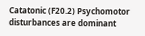Catatonic (F20.2) Psychomotor disturbances are dominant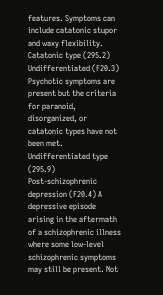features. Symptoms can include catatonic stupor and waxy flexibility. Catatonic type (295.2)
Undifferentiated (F20.3) Psychotic symptoms are present but the criteria for paranoid, disorganized, or catatonic types have not been met. Undifferentiated type (295.9)
Post-schizophrenic depression (F20.4) A depressive episode arising in the aftermath of a schizophrenic illness where some low-level schizophrenic symptoms may still be present. Not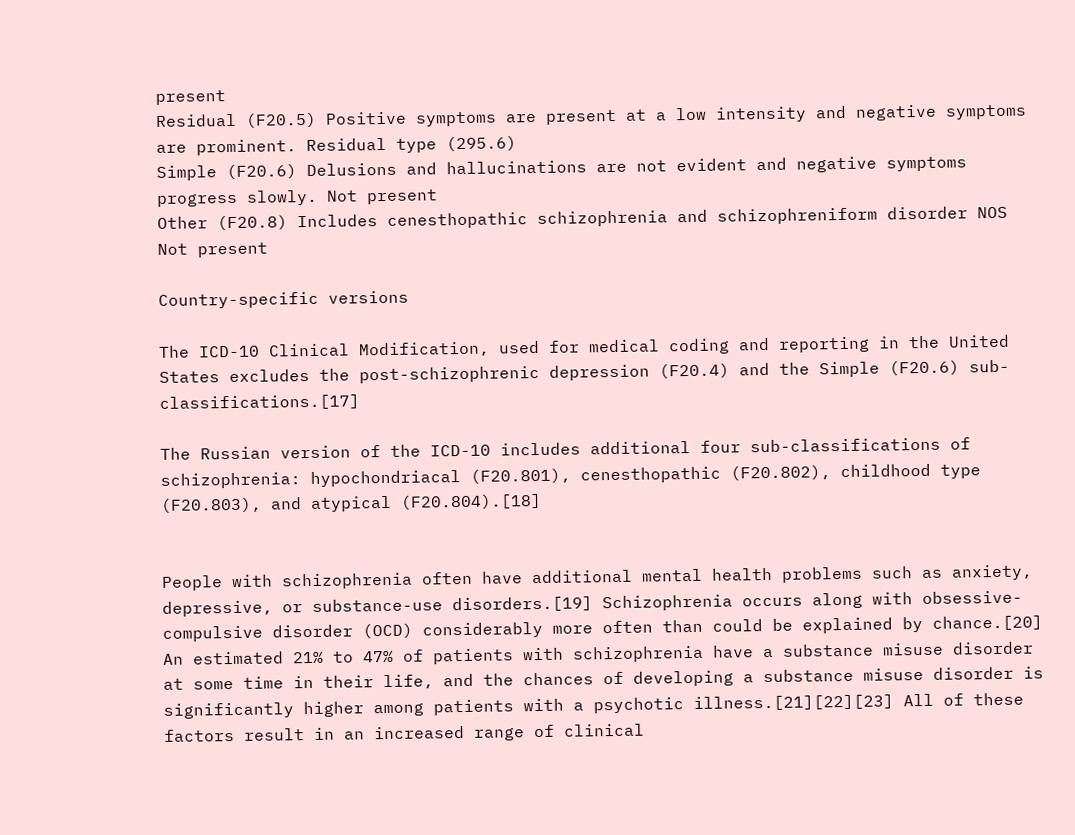present
Residual (F20.5) Positive symptoms are present at a low intensity and negative symptoms are prominent. Residual type (295.6)
Simple (F20.6) Delusions and hallucinations are not evident and negative symptoms progress slowly. Not present
Other (F20.8) Includes cenesthopathic schizophrenia and schizophreniform disorder NOS Not present

Country-specific versions

The ICD-10 Clinical Modification, used for medical coding and reporting in the United States excludes the post-schizophrenic depression (F20.4) and the Simple (F20.6) sub-classifications.[17]

The Russian version of the ICD-10 includes additional four sub-classifications of schizophrenia: hypochondriacal (F20.801), cenesthopathic (F20.802), childhood type (F20.803), and atypical (F20.804).[18]


People with schizophrenia often have additional mental health problems such as anxiety, depressive, or substance-use disorders.[19] Schizophrenia occurs along with obsessive-compulsive disorder (OCD) considerably more often than could be explained by chance.[20] An estimated 21% to 47% of patients with schizophrenia have a substance misuse disorder at some time in their life, and the chances of developing a substance misuse disorder is significantly higher among patients with a psychotic illness.[21][22][23] All of these factors result in an increased range of clinical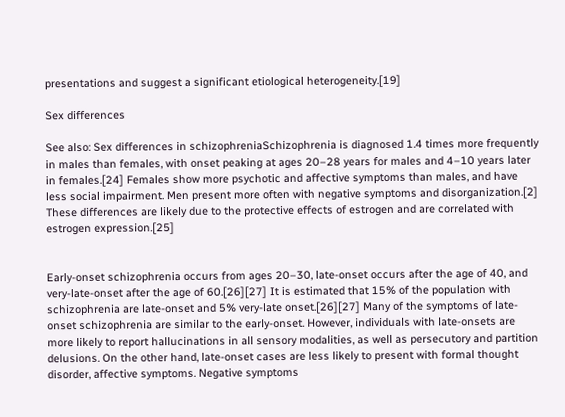presentations and suggest a significant etiological heterogeneity.[19]

Sex differences

See also: Sex differences in schizophreniaSchizophrenia is diagnosed 1.4 times more frequently in males than females, with onset peaking at ages 20–28 years for males and 4–10 years later in females.[24] Females show more psychotic and affective symptoms than males, and have less social impairment. Men present more often with negative symptoms and disorganization.[2] These differences are likely due to the protective effects of estrogen and are correlated with estrogen expression.[25]


Early-onset schizophrenia occurs from ages 20–30, late-onset occurs after the age of 40, and very-late-onset after the age of 60.[26][27] It is estimated that 15% of the population with schizophrenia are late-onset and 5% very-late onset.[26][27] Many of the symptoms of late-onset schizophrenia are similar to the early-onset. However, individuals with late-onsets are more likely to report hallucinations in all sensory modalities, as well as persecutory and partition delusions. On the other hand, late-onset cases are less likely to present with formal thought disorder, affective symptoms. Negative symptoms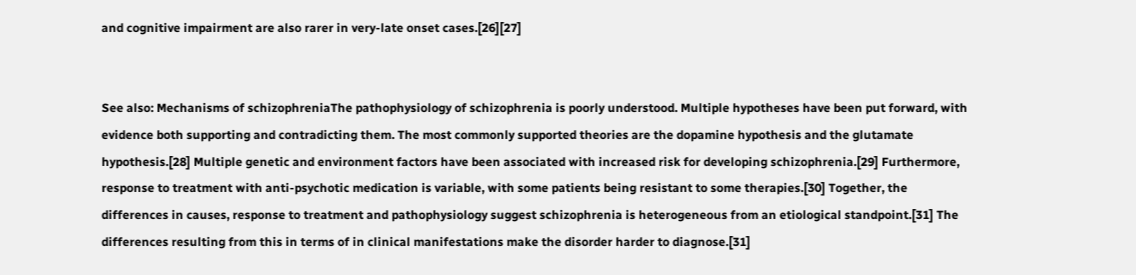and cognitive impairment are also rarer in very-late onset cases.[26][27]


See also: Mechanisms of schizophreniaThe pathophysiology of schizophrenia is poorly understood. Multiple hypotheses have been put forward, with evidence both supporting and contradicting them. The most commonly supported theories are the dopamine hypothesis and the glutamate hypothesis.[28] Multiple genetic and environment factors have been associated with increased risk for developing schizophrenia.[29] Furthermore, response to treatment with anti-psychotic medication is variable, with some patients being resistant to some therapies.[30] Together, the differences in causes, response to treatment and pathophysiology suggest schizophrenia is heterogeneous from an etiological standpoint.[31] The differences resulting from this in terms of in clinical manifestations make the disorder harder to diagnose.[31]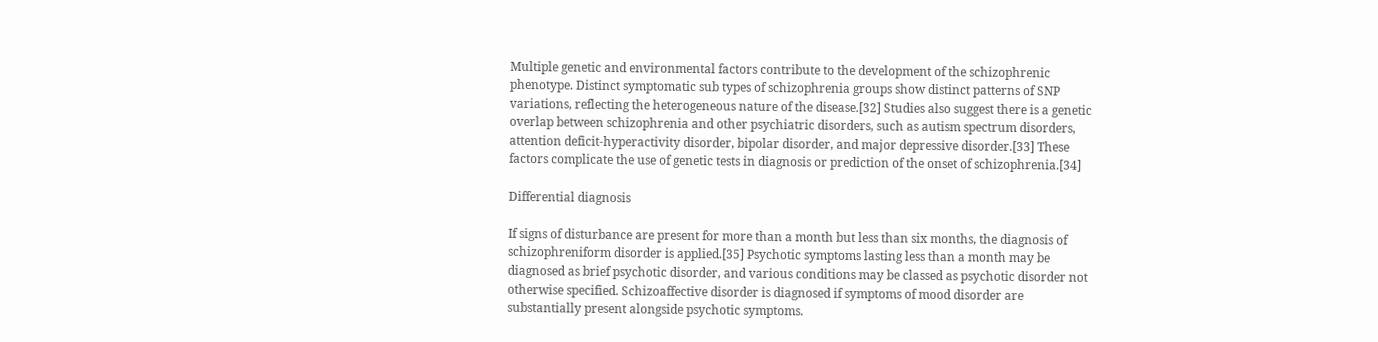Multiple genetic and environmental factors contribute to the development of the schizophrenic phenotype. Distinct symptomatic sub types of schizophrenia groups show distinct patterns of SNP variations, reflecting the heterogeneous nature of the disease.[32] Studies also suggest there is a genetic overlap between schizophrenia and other psychiatric disorders, such as autism spectrum disorders, attention deficit-hyperactivity disorder, bipolar disorder, and major depressive disorder.[33] These factors complicate the use of genetic tests in diagnosis or prediction of the onset of schizophrenia.[34]

Differential diagnosis

If signs of disturbance are present for more than a month but less than six months, the diagnosis of schizophreniform disorder is applied.[35] Psychotic symptoms lasting less than a month may be diagnosed as brief psychotic disorder, and various conditions may be classed as psychotic disorder not otherwise specified. Schizoaffective disorder is diagnosed if symptoms of mood disorder are substantially present alongside psychotic symptoms.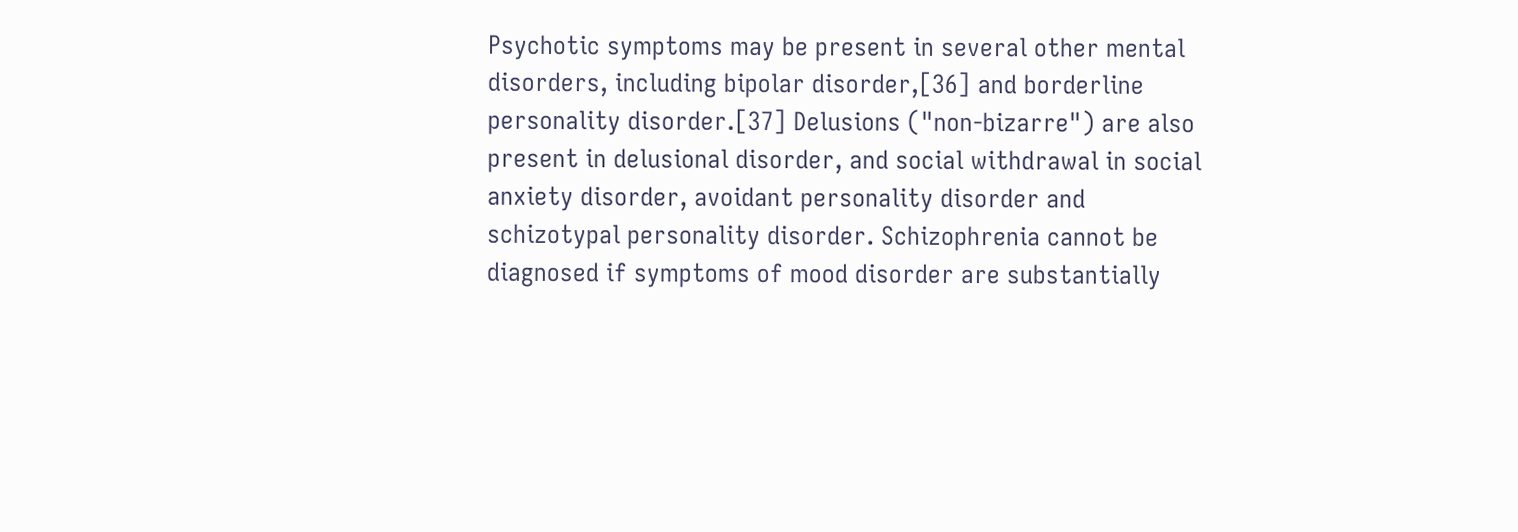Psychotic symptoms may be present in several other mental disorders, including bipolar disorder,[36] and borderline personality disorder.[37] Delusions ("non-bizarre") are also present in delusional disorder, and social withdrawal in social anxiety disorder, avoidant personality disorder and schizotypal personality disorder. Schizophrenia cannot be diagnosed if symptoms of mood disorder are substantially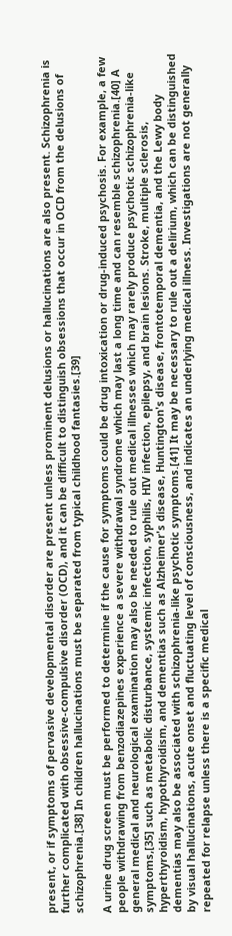present, or if symptoms of pervasive developmental disorder are present unless prominent delusions or hallucinations are also present. Schizophrenia is further complicated with obsessive-compulsive disorder (OCD), and it can be difficult to distinguish obsessions that occur in OCD from the delusions of schizophrenia.[38] In children hallucinations must be separated from typical childhood fantasies.[39]

A urine drug screen must be performed to determine if the cause for symptoms could be drug intoxication or drug-induced psychosis. For example, a few people withdrawing from benzodiazepines experience a severe withdrawal syndrome which may last a long time and can resemble schizophrenia.[40] A general medical and neurological examination may also be needed to rule out medical illnesses which may rarely produce psychotic schizophrenia-like symptoms,[35] such as metabolic disturbance, systemic infection, syphilis, HIV infection, epilepsy, and brain lesions. Stroke, multiple sclerosis, hyperthyroidism, hypothyroidism, and dementias such as Alzheimer's disease, Huntington's disease, frontotemporal dementia, and the Lewy body dementias may also be associated with schizophrenia-like psychotic symptoms.[41] It may be necessary to rule out a delirium, which can be distinguished by visual hallucinations, acute onset and fluctuating level of consciousness, and indicates an underlying medical illness. Investigations are not generally repeated for relapse unless there is a specific medical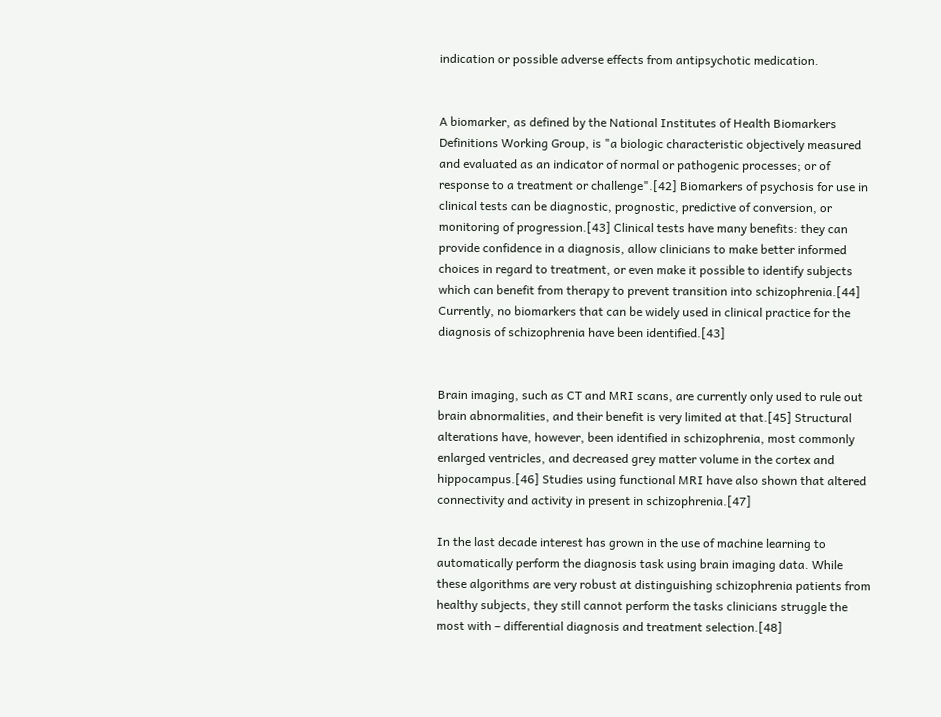indication or possible adverse effects from antipsychotic medication.


A biomarker, as defined by the National Institutes of Health Biomarkers Definitions Working Group, is "a biologic characteristic objectively measured and evaluated as an indicator of normal or pathogenic processes; or of response to a treatment or challenge".[42] Biomarkers of psychosis for use in clinical tests can be diagnostic, prognostic, predictive of conversion, or monitoring of progression.[43] Clinical tests have many benefits: they can provide confidence in a diagnosis, allow clinicians to make better informed choices in regard to treatment, or even make it possible to identify subjects which can benefit from therapy to prevent transition into schizophrenia.[44] Currently, no biomarkers that can be widely used in clinical practice for the diagnosis of schizophrenia have been identified.[43]


Brain imaging, such as CT and MRI scans, are currently only used to rule out brain abnormalities, and their benefit is very limited at that.[45] Structural alterations have, however, been identified in schizophrenia, most commonly enlarged ventricles, and decreased grey matter volume in the cortex and hippocampus.[46] Studies using functional MRI have also shown that altered connectivity and activity in present in schizophrenia.[47]

In the last decade interest has grown in the use of machine learning to automatically perform the diagnosis task using brain imaging data. While these algorithms are very robust at distinguishing schizophrenia patients from healthy subjects, they still cannot perform the tasks clinicians struggle the most with – differential diagnosis and treatment selection.[48]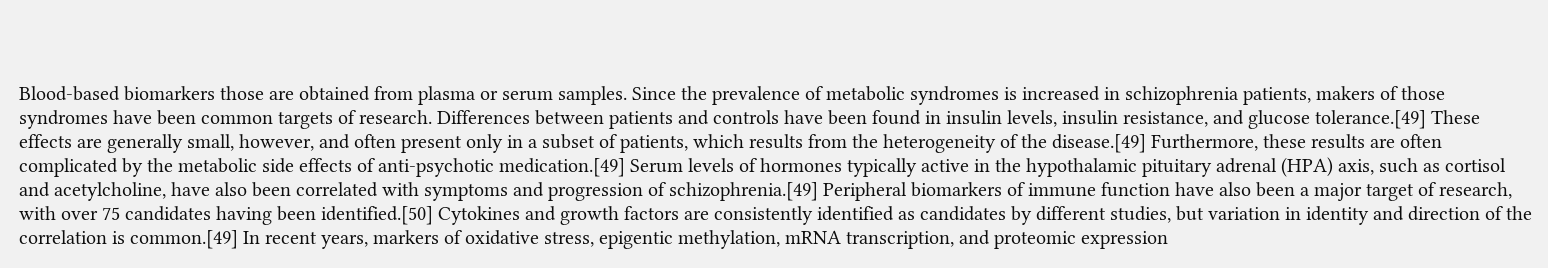Blood-based biomarkers those are obtained from plasma or serum samples. Since the prevalence of metabolic syndromes is increased in schizophrenia patients, makers of those syndromes have been common targets of research. Differences between patients and controls have been found in insulin levels, insulin resistance, and glucose tolerance.[49] These effects are generally small, however, and often present only in a subset of patients, which results from the heterogeneity of the disease.[49] Furthermore, these results are often complicated by the metabolic side effects of anti-psychotic medication.[49] Serum levels of hormones typically active in the hypothalamic pituitary adrenal (HPA) axis, such as cortisol and acetylcholine, have also been correlated with symptoms and progression of schizophrenia.[49] Peripheral biomarkers of immune function have also been a major target of research, with over 75 candidates having been identified.[50] Cytokines and growth factors are consistently identified as candidates by different studies, but variation in identity and direction of the correlation is common.[49] In recent years, markers of oxidative stress, epigentic methylation, mRNA transcription, and proteomic expression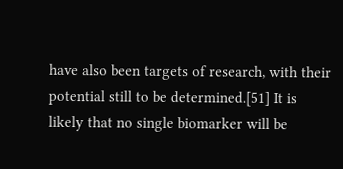have also been targets of research, with their potential still to be determined.[51] It is likely that no single biomarker will be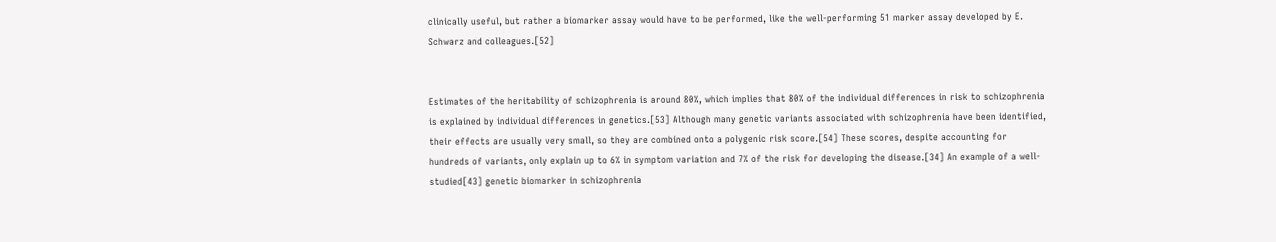clinically useful, but rather a biomarker assay would have to be performed, like the well-performing 51 marker assay developed by E. Schwarz and colleagues.[52]


Estimates of the heritability of schizophrenia is around 80%, which implies that 80% of the individual differences in risk to schizophrenia is explained by individual differences in genetics.[53] Although many genetic variants associated with schizophrenia have been identified, their effects are usually very small, so they are combined onto a polygenic risk score.[54] These scores, despite accounting for hundreds of variants, only explain up to 6% in symptom variation and 7% of the risk for developing the disease.[34] An example of a well-studied[43] genetic biomarker in schizophrenia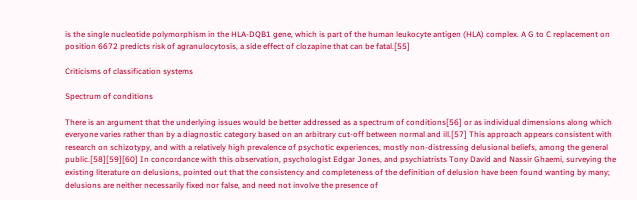is the single nucleotide polymorphism in the HLA-DQB1 gene, which is part of the human leukocyte antigen (HLA) complex. A G to C replacement on position 6672 predicts risk of agranulocytosis, a side effect of clozapine that can be fatal.[55]

Criticisms of classification systems

Spectrum of conditions

There is an argument that the underlying issues would be better addressed as a spectrum of conditions[56] or as individual dimensions along which everyone varies rather than by a diagnostic category based on an arbitrary cut-off between normal and ill.[57] This approach appears consistent with research on schizotypy, and with a relatively high prevalence of psychotic experiences, mostly non-distressing delusional beliefs, among the general public.[58][59][60] In concordance with this observation, psychologist Edgar Jones, and psychiatrists Tony David and Nassir Ghaemi, surveying the existing literature on delusions, pointed out that the consistency and completeness of the definition of delusion have been found wanting by many; delusions are neither necessarily fixed nor false, and need not involve the presence of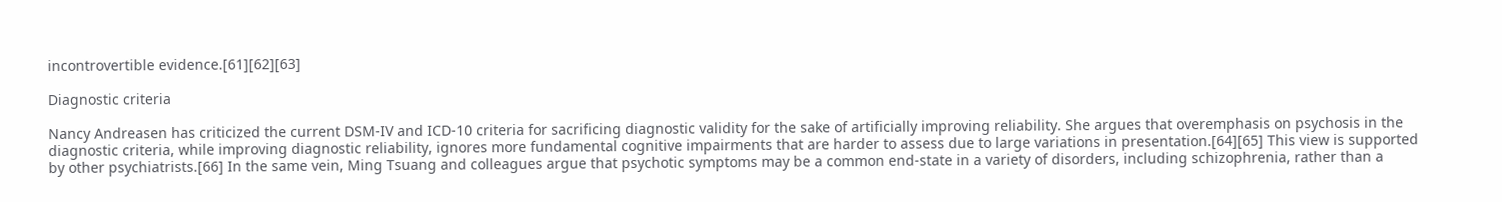incontrovertible evidence.[61][62][63]

Diagnostic criteria

Nancy Andreasen has criticized the current DSM-IV and ICD-10 criteria for sacrificing diagnostic validity for the sake of artificially improving reliability. She argues that overemphasis on psychosis in the diagnostic criteria, while improving diagnostic reliability, ignores more fundamental cognitive impairments that are harder to assess due to large variations in presentation.[64][65] This view is supported by other psychiatrists.[66] In the same vein, Ming Tsuang and colleagues argue that psychotic symptoms may be a common end-state in a variety of disorders, including schizophrenia, rather than a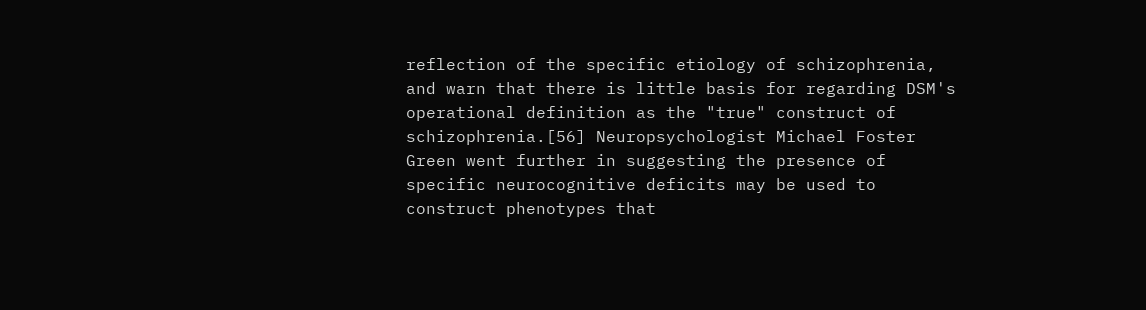reflection of the specific etiology of schizophrenia, and warn that there is little basis for regarding DSM's operational definition as the "true" construct of schizophrenia.[56] Neuropsychologist Michael Foster Green went further in suggesting the presence of specific neurocognitive deficits may be used to construct phenotypes that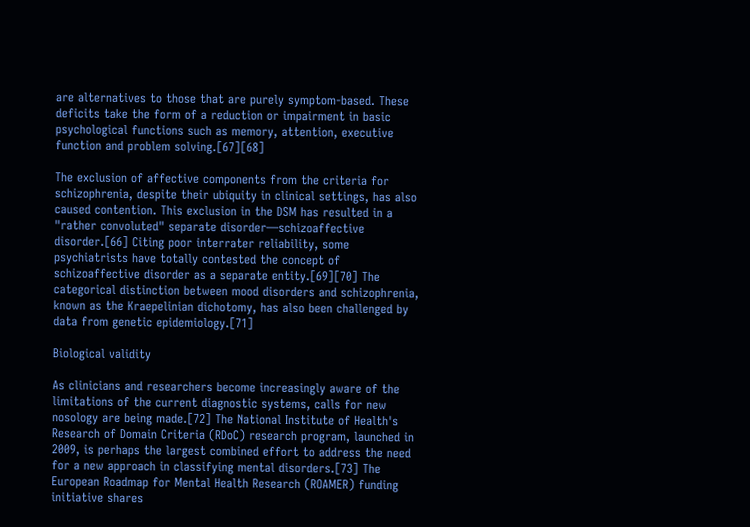are alternatives to those that are purely symptom-based. These deficits take the form of a reduction or impairment in basic psychological functions such as memory, attention, executive function and problem solving.[67][68]

The exclusion of affective components from the criteria for schizophrenia, despite their ubiquity in clinical settings, has also caused contention. This exclusion in the DSM has resulted in a "rather convoluted" separate disorder—schizoaffective disorder.[66] Citing poor interrater reliability, some psychiatrists have totally contested the concept of schizoaffective disorder as a separate entity.[69][70] The categorical distinction between mood disorders and schizophrenia, known as the Kraepelinian dichotomy, has also been challenged by data from genetic epidemiology.[71]

Biological validity

As clinicians and researchers become increasingly aware of the limitations of the current diagnostic systems, calls for new nosology are being made.[72] The National Institute of Health's Research of Domain Criteria (RDoC) research program, launched in 2009, is perhaps the largest combined effort to address the need for a new approach in classifying mental disorders.[73] The European Roadmap for Mental Health Research (ROAMER) funding initiative shares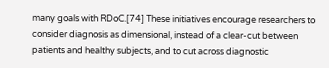many goals with RDoC.[74] These initiatives encourage researchers to consider diagnosis as dimensional, instead of a clear-cut between patients and healthy subjects, and to cut across diagnostic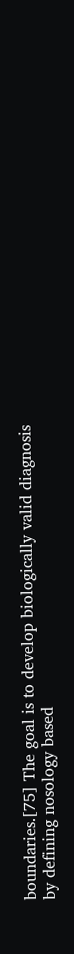boundaries.[75] The goal is to develop biologically valid diagnosis by defining nosology based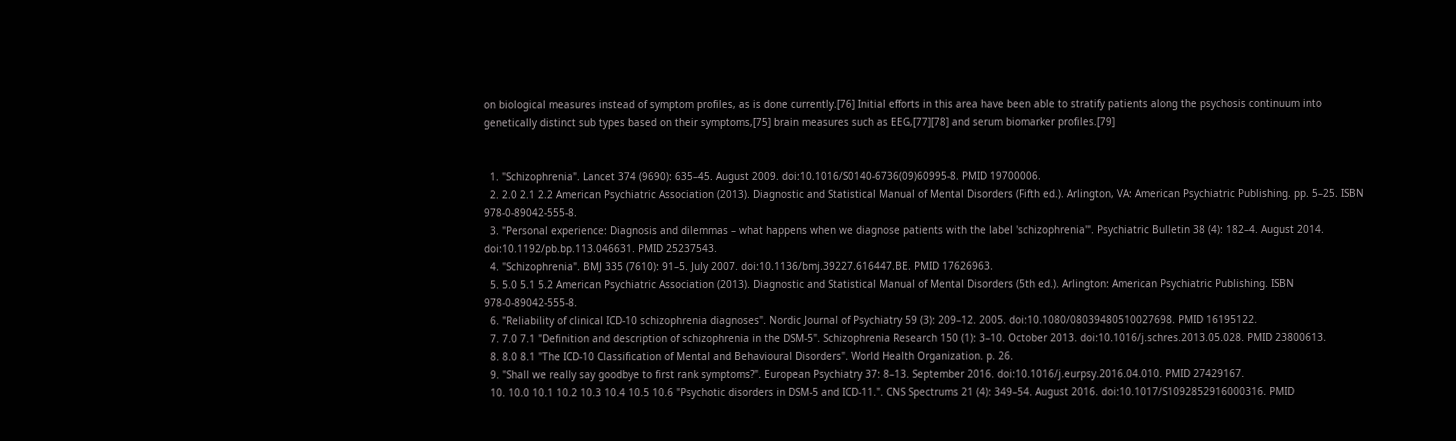on biological measures instead of symptom profiles, as is done currently.[76] Initial efforts in this area have been able to stratify patients along the psychosis continuum into genetically distinct sub types based on their symptoms,[75] brain measures such as EEG,[77][78] and serum biomarker profiles.[79]


  1. "Schizophrenia". Lancet 374 (9690): 635–45. August 2009. doi:10.1016/S0140-6736(09)60995-8. PMID 19700006.
  2. 2.0 2.1 2.2 American Psychiatric Association (2013). Diagnostic and Statistical Manual of Mental Disorders (Fifth ed.). Arlington, VA: American Psychiatric Publishing. pp. 5–25. ISBN 978-0-89042-555-8.
  3. "Personal experience: Diagnosis and dilemmas – what happens when we diagnose patients with the label 'schizophrenia'". Psychiatric Bulletin 38 (4): 182–4. August 2014. doi:10.1192/pb.bp.113.046631. PMID 25237543.
  4. "Schizophrenia". BMJ 335 (7610): 91–5. July 2007. doi:10.1136/bmj.39227.616447.BE. PMID 17626963.
  5. 5.0 5.1 5.2 American Psychiatric Association (2013). Diagnostic and Statistical Manual of Mental Disorders (5th ed.). Arlington: American Psychiatric Publishing. ISBN 978-0-89042-555-8.
  6. "Reliability of clinical ICD-10 schizophrenia diagnoses". Nordic Journal of Psychiatry 59 (3): 209–12. 2005. doi:10.1080/08039480510027698. PMID 16195122.
  7. 7.0 7.1 "Definition and description of schizophrenia in the DSM-5". Schizophrenia Research 150 (1): 3–10. October 2013. doi:10.1016/j.schres.2013.05.028. PMID 23800613.
  8. 8.0 8.1 "The ICD-10 Classification of Mental and Behavioural Disorders". World Health Organization. p. 26.
  9. "Shall we really say goodbye to first rank symptoms?". European Psychiatry 37: 8–13. September 2016. doi:10.1016/j.eurpsy.2016.04.010. PMID 27429167.
  10. 10.0 10.1 10.2 10.3 10.4 10.5 10.6 "Psychotic disorders in DSM-5 and ICD-11.". CNS Spectrums 21 (4): 349–54. August 2016. doi:10.1017/S1092852916000316. PMID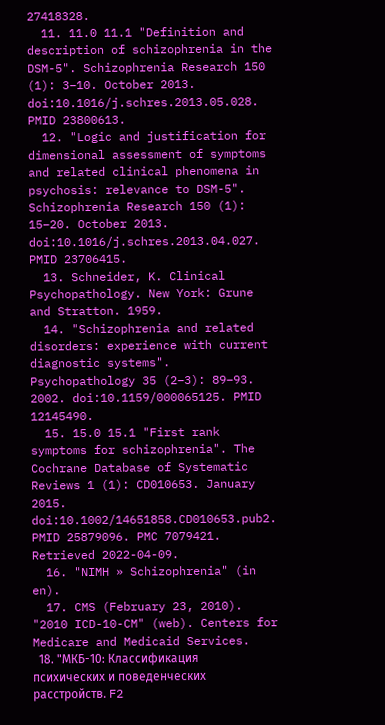27418328.
  11. 11.0 11.1 "Definition and description of schizophrenia in the DSM-5". Schizophrenia Research 150 (1): 3–10. October 2013. doi:10.1016/j.schres.2013.05.028. PMID 23800613.
  12. "Logic and justification for dimensional assessment of symptoms and related clinical phenomena in psychosis: relevance to DSM-5". Schizophrenia Research 150 (1): 15–20. October 2013. doi:10.1016/j.schres.2013.04.027. PMID 23706415.
  13. Schneider, K. Clinical Psychopathology. New York: Grune and Stratton. 1959.
  14. "Schizophrenia and related disorders: experience with current diagnostic systems". Psychopathology 35 (2–3): 89–93. 2002. doi:10.1159/000065125. PMID 12145490.
  15. 15.0 15.1 "First rank symptoms for schizophrenia". The Cochrane Database of Systematic Reviews 1 (1): CD010653. January 2015. doi:10.1002/14651858.CD010653.pub2. PMID 25879096. PMC 7079421. Retrieved 2022-04-09.
  16. "NIMH » Schizophrenia" (in en).
  17. CMS (February 23, 2010). "2010 ICD-10-CM" (web). Centers for Medicare and Medicaid Services.
  18. "МКБ-10: Классификация психических и поведенческих расстройств. F2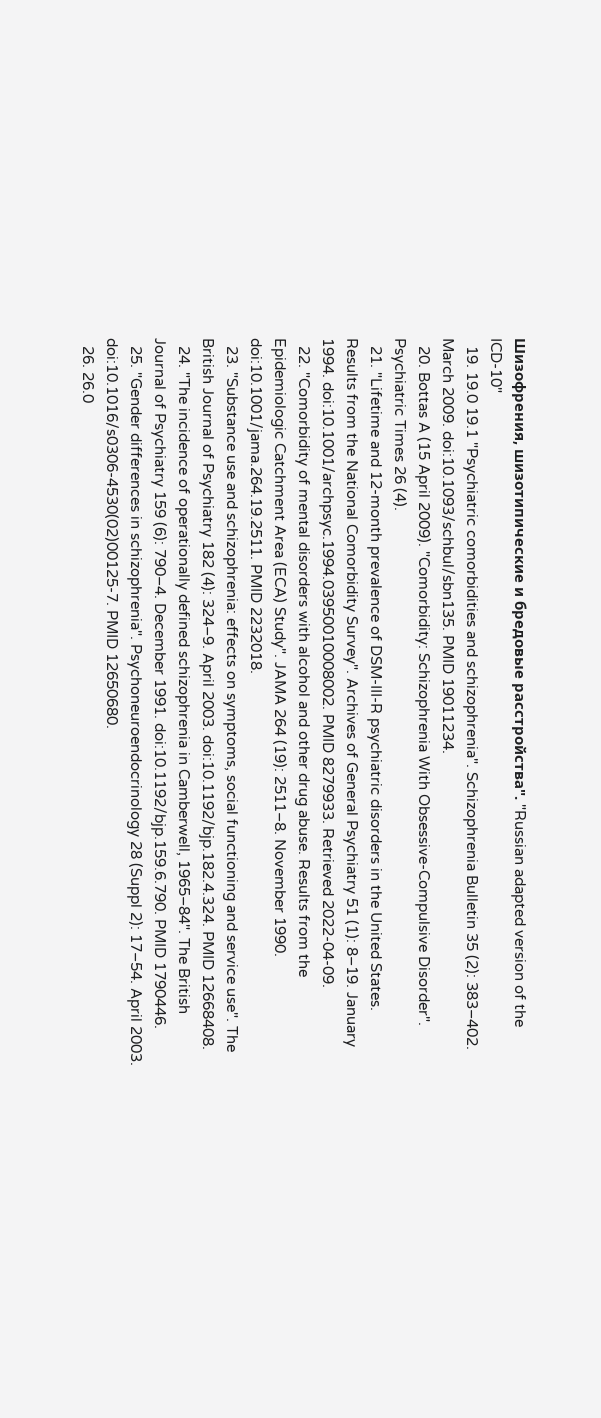Шизофрения, шизотипические и бредовые расстройства". "Russian adapted version of the ICD-10"
  19. 19.0 19.1 "Psychiatric comorbidities and schizophrenia". Schizophrenia Bulletin 35 (2): 383–402. March 2009. doi:10.1093/schbul/sbn135. PMID 19011234.
  20. Bottas A (15 April 2009). "Comorbidity: Schizophrenia With Obsessive-Compulsive Disorder". Psychiatric Times 26 (4).
  21. "Lifetime and 12-month prevalence of DSM-III-R psychiatric disorders in the United States. Results from the National Comorbidity Survey". Archives of General Psychiatry 51 (1): 8–19. January 1994. doi:10.1001/archpsyc.1994.03950010008002. PMID 8279933. Retrieved 2022-04-09.
  22. "Comorbidity of mental disorders with alcohol and other drug abuse. Results from the Epidemiologic Catchment Area (ECA) Study". JAMA 264 (19): 2511–8. November 1990. doi:10.1001/jama.264.19.2511. PMID 2232018.
  23. "Substance use and schizophrenia: effects on symptoms, social functioning and service use". The British Journal of Psychiatry 182 (4): 324–9. April 2003. doi:10.1192/bjp.182.4.324. PMID 12668408.
  24. "The incidence of operationally defined schizophrenia in Camberwell, 1965–84". The British Journal of Psychiatry 159 (6): 790–4. December 1991. doi:10.1192/bjp.159.6.790. PMID 1790446.
  25. "Gender differences in schizophrenia". Psychoneuroendocrinology 28 (Suppl 2): 17–54. April 2003. doi:10.1016/s0306-4530(02)00125-7. PMID 12650680.
  26. 26.0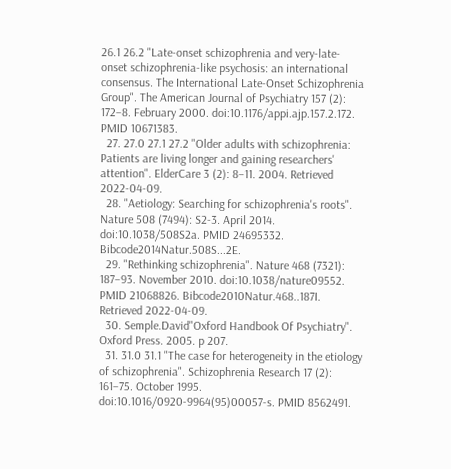26.1 26.2 "Late-onset schizophrenia and very-late-onset schizophrenia-like psychosis: an international consensus. The International Late-Onset Schizophrenia Group". The American Journal of Psychiatry 157 (2): 172–8. February 2000. doi:10.1176/appi.ajp.157.2.172. PMID 10671383.
  27. 27.0 27.1 27.2 "Older adults with schizophrenia: Patients are living longer and gaining researchers' attention". ElderCare 3 (2): 8–11. 2004. Retrieved 2022-04-09.
  28. "Aetiology: Searching for schizophrenia's roots". Nature 508 (7494): S2-3. April 2014. doi:10.1038/508S2a. PMID 24695332. Bibcode2014Natur.508S...2E.
  29. "Rethinking schizophrenia". Nature 468 (7321): 187–93. November 2010. doi:10.1038/nature09552. PMID 21068826. Bibcode2010Natur.468..187I. Retrieved 2022-04-09.
  30. Semple.David"Oxford Handbook Of Psychiatry". Oxford Press. 2005. p 207.
  31. 31.0 31.1 "The case for heterogeneity in the etiology of schizophrenia". Schizophrenia Research 17 (2): 161–75. October 1995. doi:10.1016/0920-9964(95)00057-s. PMID 8562491.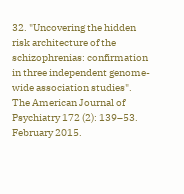32. "Uncovering the hidden risk architecture of the schizophrenias: confirmation in three independent genome-wide association studies". The American Journal of Psychiatry 172 (2): 139–53. February 2015.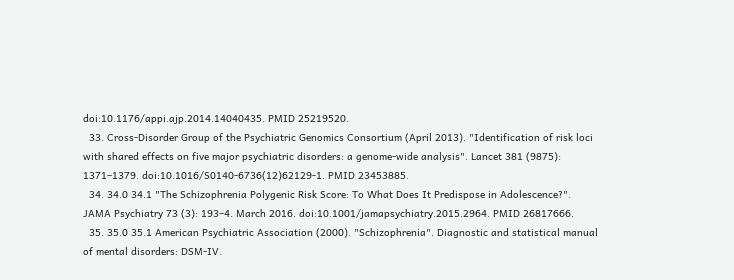doi:10.1176/appi.ajp.2014.14040435. PMID 25219520.
  33. Cross-Disorder Group of the Psychiatric Genomics Consortium (April 2013). "Identification of risk loci with shared effects on five major psychiatric disorders: a genome-wide analysis". Lancet 381 (9875): 1371–1379. doi:10.1016/S0140-6736(12)62129-1. PMID 23453885.
  34. 34.0 34.1 "The Schizophrenia Polygenic Risk Score: To What Does It Predispose in Adolescence?". JAMA Psychiatry 73 (3): 193–4. March 2016. doi:10.1001/jamapsychiatry.2015.2964. PMID 26817666.
  35. 35.0 35.1 American Psychiatric Association (2000). "Schizophrenia". Diagnostic and statistical manual of mental disorders: DSM-IV.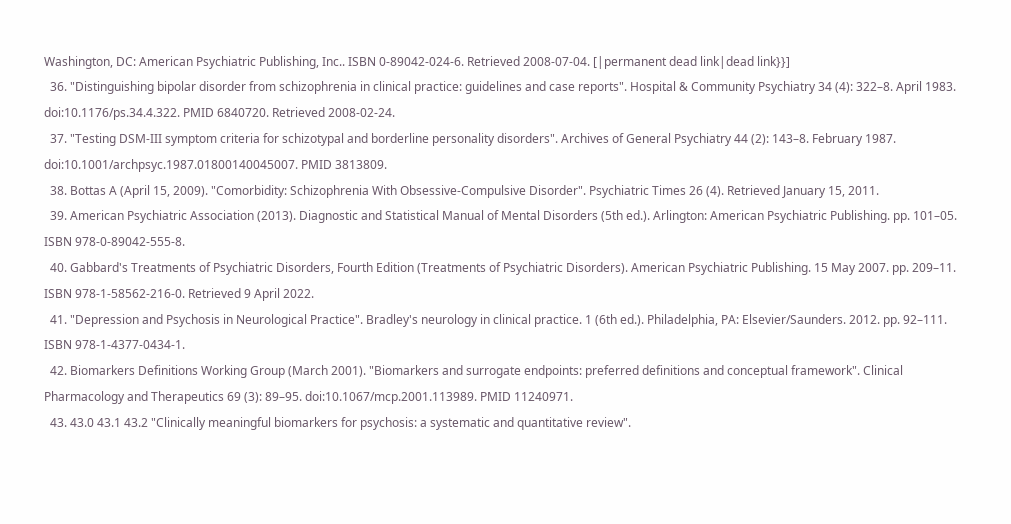Washington, DC: American Psychiatric Publishing, Inc.. ISBN 0-89042-024-6. Retrieved 2008-07-04. [|permanent dead link|dead link}}]
  36. "Distinguishing bipolar disorder from schizophrenia in clinical practice: guidelines and case reports". Hospital & Community Psychiatry 34 (4): 322–8. April 1983. doi:10.1176/ps.34.4.322. PMID 6840720. Retrieved 2008-02-24.
  37. "Testing DSM-III symptom criteria for schizotypal and borderline personality disorders". Archives of General Psychiatry 44 (2): 143–8. February 1987. doi:10.1001/archpsyc.1987.01800140045007. PMID 3813809.
  38. Bottas A (April 15, 2009). "Comorbidity: Schizophrenia With Obsessive-Compulsive Disorder". Psychiatric Times 26 (4). Retrieved January 15, 2011.
  39. American Psychiatric Association (2013). Diagnostic and Statistical Manual of Mental Disorders (5th ed.). Arlington: American Psychiatric Publishing. pp. 101–05. ISBN 978-0-89042-555-8.
  40. Gabbard's Treatments of Psychiatric Disorders, Fourth Edition (Treatments of Psychiatric Disorders). American Psychiatric Publishing. 15 May 2007. pp. 209–11. ISBN 978-1-58562-216-0. Retrieved 9 April 2022.
  41. "Depression and Psychosis in Neurological Practice". Bradley's neurology in clinical practice. 1 (6th ed.). Philadelphia, PA: Elsevier/Saunders. 2012. pp. 92–111. ISBN 978-1-4377-0434-1.
  42. Biomarkers Definitions Working Group (March 2001). "Biomarkers and surrogate endpoints: preferred definitions and conceptual framework". Clinical Pharmacology and Therapeutics 69 (3): 89–95. doi:10.1067/mcp.2001.113989. PMID 11240971.
  43. 43.0 43.1 43.2 "Clinically meaningful biomarkers for psychosis: a systematic and quantitative review".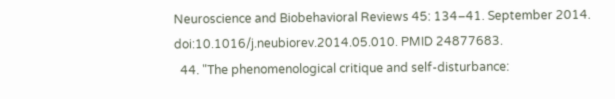Neuroscience and Biobehavioral Reviews 45: 134–41. September 2014. doi:10.1016/j.neubiorev.2014.05.010. PMID 24877683.
  44. "The phenomenological critique and self-disturbance: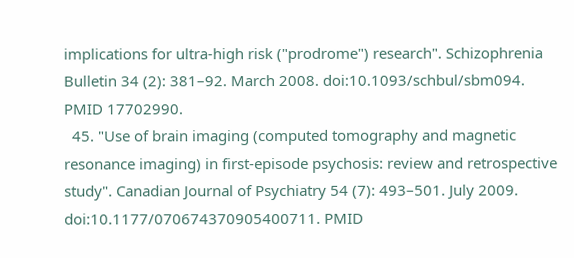implications for ultra-high risk ("prodrome") research". Schizophrenia Bulletin 34 (2): 381–92. March 2008. doi:10.1093/schbul/sbm094. PMID 17702990.
  45. "Use of brain imaging (computed tomography and magnetic resonance imaging) in first-episode psychosis: review and retrospective study". Canadian Journal of Psychiatry 54 (7): 493–501. July 2009. doi:10.1177/070674370905400711. PMID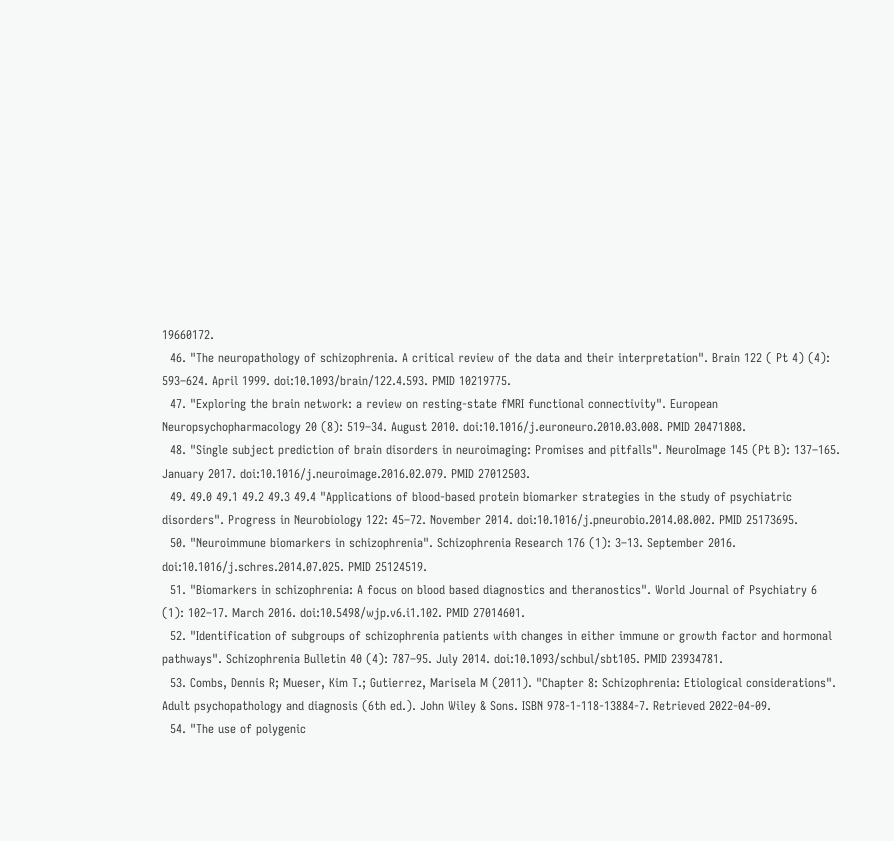19660172.
  46. "The neuropathology of schizophrenia. A critical review of the data and their interpretation". Brain 122 ( Pt 4) (4): 593–624. April 1999. doi:10.1093/brain/122.4.593. PMID 10219775.
  47. "Exploring the brain network: a review on resting-state fMRI functional connectivity". European Neuropsychopharmacology 20 (8): 519–34. August 2010. doi:10.1016/j.euroneuro.2010.03.008. PMID 20471808.
  48. "Single subject prediction of brain disorders in neuroimaging: Promises and pitfalls". NeuroImage 145 (Pt B): 137–165. January 2017. doi:10.1016/j.neuroimage.2016.02.079. PMID 27012503.
  49. 49.0 49.1 49.2 49.3 49.4 "Applications of blood-based protein biomarker strategies in the study of psychiatric disorders". Progress in Neurobiology 122: 45–72. November 2014. doi:10.1016/j.pneurobio.2014.08.002. PMID 25173695.
  50. "Neuroimmune biomarkers in schizophrenia". Schizophrenia Research 176 (1): 3–13. September 2016. doi:10.1016/j.schres.2014.07.025. PMID 25124519.
  51. "Biomarkers in schizophrenia: A focus on blood based diagnostics and theranostics". World Journal of Psychiatry 6 (1): 102–17. March 2016. doi:10.5498/wjp.v6.i1.102. PMID 27014601.
  52. "Identification of subgroups of schizophrenia patients with changes in either immune or growth factor and hormonal pathways". Schizophrenia Bulletin 40 (4): 787–95. July 2014. doi:10.1093/schbul/sbt105. PMID 23934781.
  53. Combs, Dennis R; Mueser, Kim T.; Gutierrez, Marisela M (2011). "Chapter 8: Schizophrenia: Etiological considerations". Adult psychopathology and diagnosis (6th ed.). John Wiley & Sons. ISBN 978-1-118-13884-7. Retrieved 2022-04-09.
  54. "The use of polygenic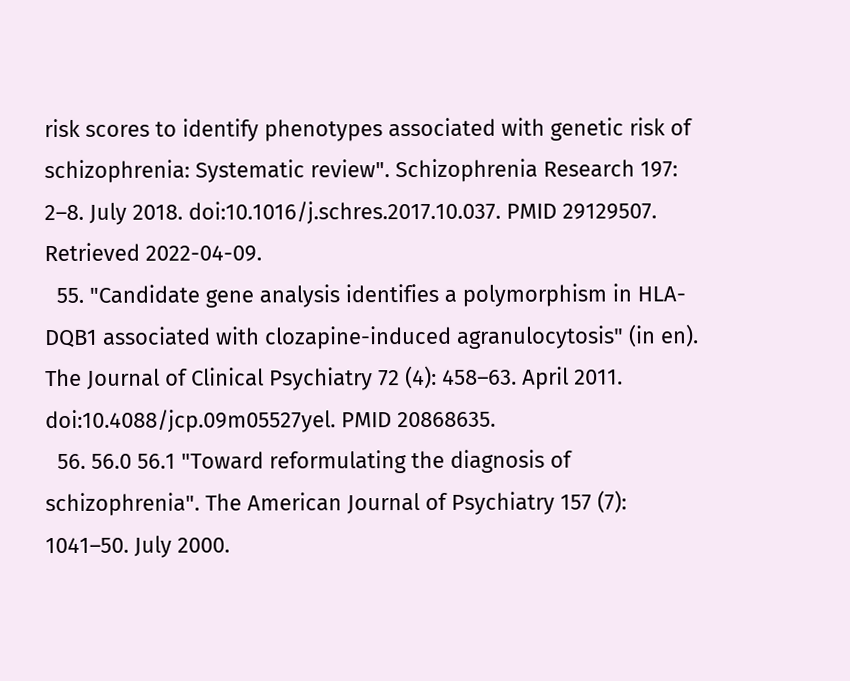risk scores to identify phenotypes associated with genetic risk of schizophrenia: Systematic review". Schizophrenia Research 197: 2–8. July 2018. doi:10.1016/j.schres.2017.10.037. PMID 29129507. Retrieved 2022-04-09.
  55. "Candidate gene analysis identifies a polymorphism in HLA-DQB1 associated with clozapine-induced agranulocytosis" (in en). The Journal of Clinical Psychiatry 72 (4): 458–63. April 2011. doi:10.4088/jcp.09m05527yel. PMID 20868635.
  56. 56.0 56.1 "Toward reformulating the diagnosis of schizophrenia". The American Journal of Psychiatry 157 (7): 1041–50. July 2000.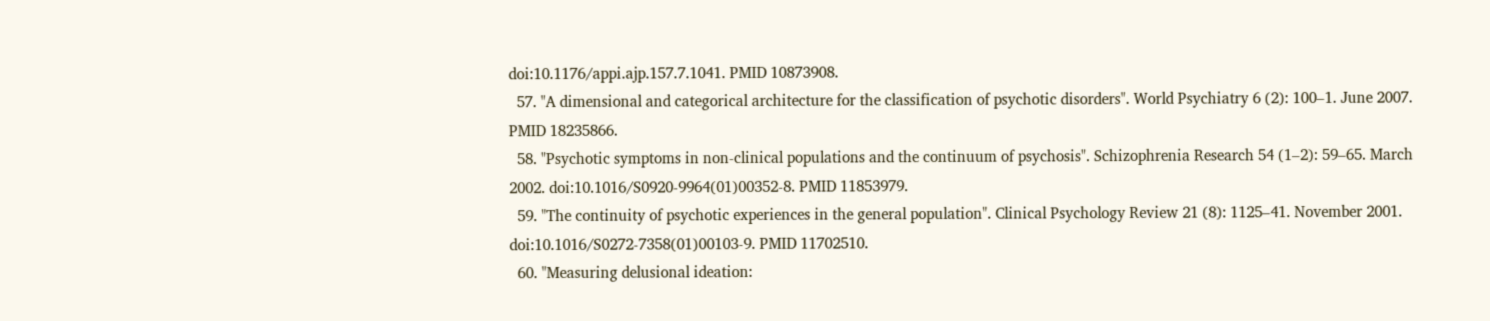doi:10.1176/appi.ajp.157.7.1041. PMID 10873908.
  57. "A dimensional and categorical architecture for the classification of psychotic disorders". World Psychiatry 6 (2): 100–1. June 2007. PMID 18235866.
  58. "Psychotic symptoms in non-clinical populations and the continuum of psychosis". Schizophrenia Research 54 (1–2): 59–65. March 2002. doi:10.1016/S0920-9964(01)00352-8. PMID 11853979.
  59. "The continuity of psychotic experiences in the general population". Clinical Psychology Review 21 (8): 1125–41. November 2001. doi:10.1016/S0272-7358(01)00103-9. PMID 11702510.
  60. "Measuring delusional ideation: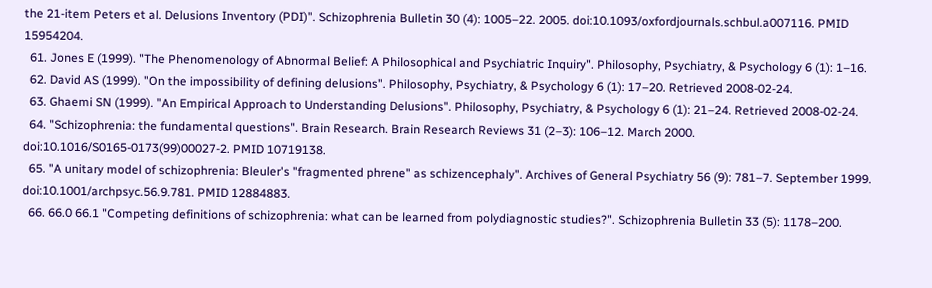the 21-item Peters et al. Delusions Inventory (PDI)". Schizophrenia Bulletin 30 (4): 1005–22. 2005. doi:10.1093/oxfordjournals.schbul.a007116. PMID 15954204.
  61. Jones E (1999). "The Phenomenology of Abnormal Belief: A Philosophical and Psychiatric Inquiry". Philosophy, Psychiatry, & Psychology 6 (1): 1–16.
  62. David AS (1999). "On the impossibility of defining delusions". Philosophy, Psychiatry, & Psychology 6 (1): 17–20. Retrieved 2008-02-24.
  63. Ghaemi SN (1999). "An Empirical Approach to Understanding Delusions". Philosophy, Psychiatry, & Psychology 6 (1): 21–24. Retrieved 2008-02-24.
  64. "Schizophrenia: the fundamental questions". Brain Research. Brain Research Reviews 31 (2–3): 106–12. March 2000. doi:10.1016/S0165-0173(99)00027-2. PMID 10719138.
  65. "A unitary model of schizophrenia: Bleuler's "fragmented phrene" as schizencephaly". Archives of General Psychiatry 56 (9): 781–7. September 1999. doi:10.1001/archpsyc.56.9.781. PMID 12884883.
  66. 66.0 66.1 "Competing definitions of schizophrenia: what can be learned from polydiagnostic studies?". Schizophrenia Bulletin 33 (5): 1178–200.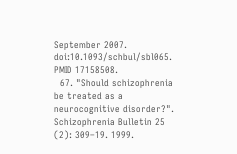September 2007. doi:10.1093/schbul/sbl065. PMID 17158508.
  67. "Should schizophrenia be treated as a neurocognitive disorder?". Schizophrenia Bulletin 25 (2): 309–19. 1999.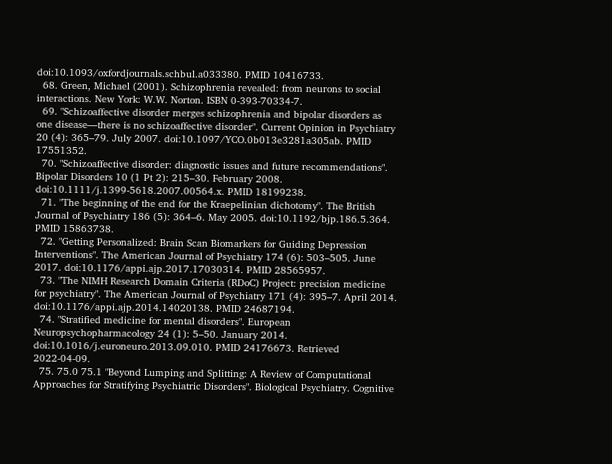doi:10.1093/oxfordjournals.schbul.a033380. PMID 10416733.
  68. Green, Michael (2001). Schizophrenia revealed: from neurons to social interactions. New York: W.W. Norton. ISBN 0-393-70334-7.
  69. "Schizoaffective disorder merges schizophrenia and bipolar disorders as one disease—there is no schizoaffective disorder". Current Opinion in Psychiatry 20 (4): 365–79. July 2007. doi:10.1097/YCO.0b013e3281a305ab. PMID 17551352.
  70. "Schizoaffective disorder: diagnostic issues and future recommendations". Bipolar Disorders 10 (1 Pt 2): 215–30. February 2008. doi:10.1111/j.1399-5618.2007.00564.x. PMID 18199238.
  71. "The beginning of the end for the Kraepelinian dichotomy". The British Journal of Psychiatry 186 (5): 364–6. May 2005. doi:10.1192/bjp.186.5.364. PMID 15863738.
  72. "Getting Personalized: Brain Scan Biomarkers for Guiding Depression Interventions". The American Journal of Psychiatry 174 (6): 503–505. June 2017. doi:10.1176/appi.ajp.2017.17030314. PMID 28565957.
  73. "The NIMH Research Domain Criteria (RDoC) Project: precision medicine for psychiatry". The American Journal of Psychiatry 171 (4): 395–7. April 2014. doi:10.1176/appi.ajp.2014.14020138. PMID 24687194.
  74. "Stratified medicine for mental disorders". European Neuropsychopharmacology 24 (1): 5–50. January 2014. doi:10.1016/j.euroneuro.2013.09.010. PMID 24176673. Retrieved 2022-04-09.
  75. 75.0 75.1 "Beyond Lumping and Splitting: A Review of Computational Approaches for Stratifying Psychiatric Disorders". Biological Psychiatry. Cognitive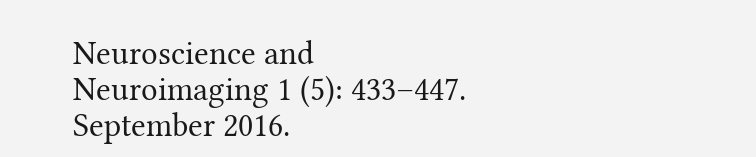Neuroscience and Neuroimaging 1 (5): 433–447. September 2016.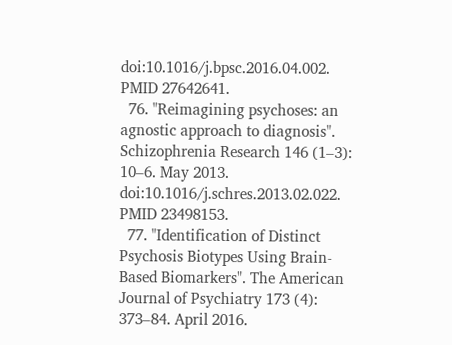doi:10.1016/j.bpsc.2016.04.002. PMID 27642641.
  76. "Reimagining psychoses: an agnostic approach to diagnosis". Schizophrenia Research 146 (1–3): 10–6. May 2013. doi:10.1016/j.schres.2013.02.022. PMID 23498153.
  77. "Identification of Distinct Psychosis Biotypes Using Brain-Based Biomarkers". The American Journal of Psychiatry 173 (4): 373–84. April 2016.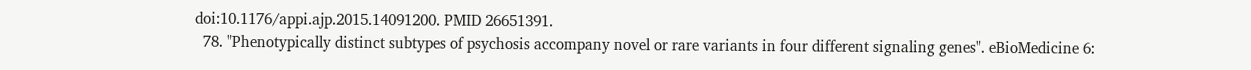doi:10.1176/appi.ajp.2015.14091200. PMID 26651391.
  78. "Phenotypically distinct subtypes of psychosis accompany novel or rare variants in four different signaling genes". eBioMedicine 6: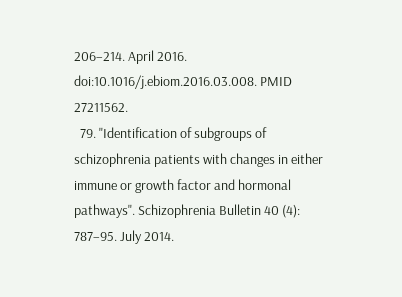206–214. April 2016. doi:10.1016/j.ebiom.2016.03.008. PMID 27211562.
  79. "Identification of subgroups of schizophrenia patients with changes in either immune or growth factor and hormonal pathways". Schizophrenia Bulletin 40 (4): 787–95. July 2014.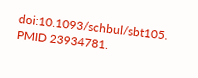doi:10.1093/schbul/sbt105. PMID 23934781.